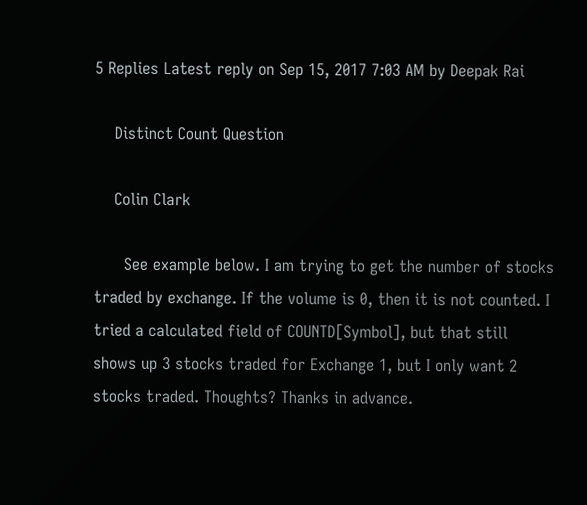5 Replies Latest reply on Sep 15, 2017 7:03 AM by Deepak Rai

    Distinct Count Question

    Colin Clark

      See example below. I am trying to get the number of stocks traded by exchange. If the volume is 0, then it is not counted. I tried a calculated field of COUNTD[Symbol], but that still shows up 3 stocks traded for Exchange 1, but I only want 2 stocks traded. Thoughts? Thanks in advance.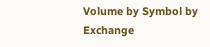Volume by Symbol by Exchange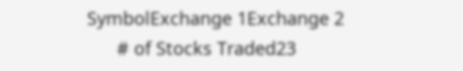SymbolExchange 1Exchange 2
      # of Stocks Traded23